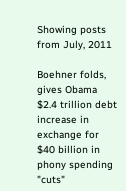Showing posts from July, 2011

Boehner folds, gives Obama $2.4 trillion debt increase in exchange for $40 billion in phony spending "cuts"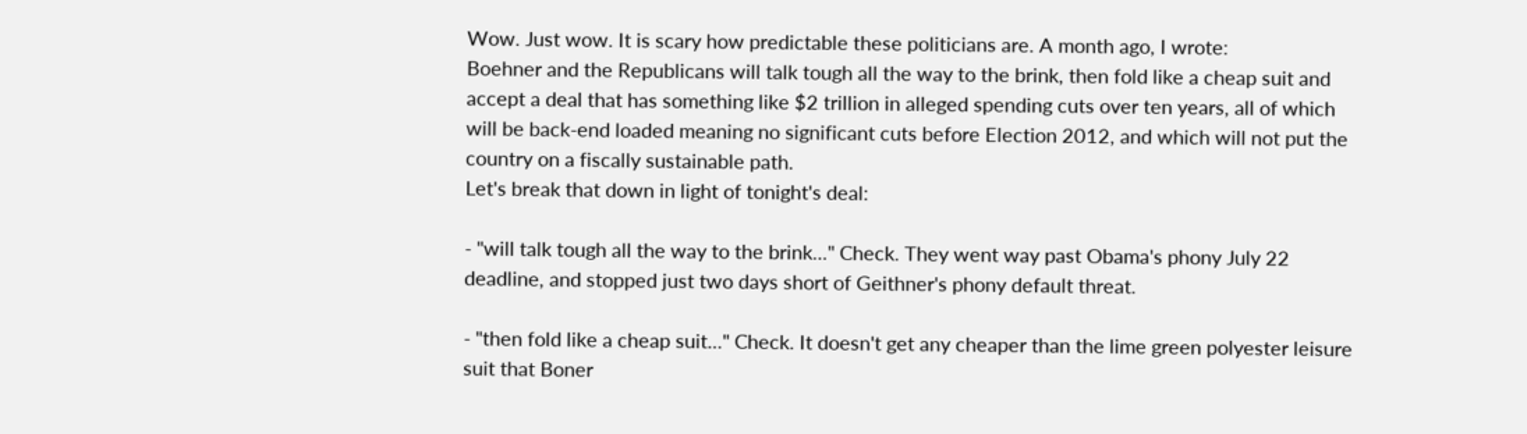Wow. Just wow. It is scary how predictable these politicians are. A month ago, I wrote:
Boehner and the Republicans will talk tough all the way to the brink, then fold like a cheap suit and accept a deal that has something like $2 trillion in alleged spending cuts over ten years, all of which will be back-end loaded meaning no significant cuts before Election 2012, and which will not put the country on a fiscally sustainable path.
Let's break that down in light of tonight's deal:

- "will talk tough all the way to the brink..." Check. They went way past Obama's phony July 22 deadline, and stopped just two days short of Geithner's phony default threat.

- "then fold like a cheap suit..." Check. It doesn't get any cheaper than the lime green polyester leisure suit that Boner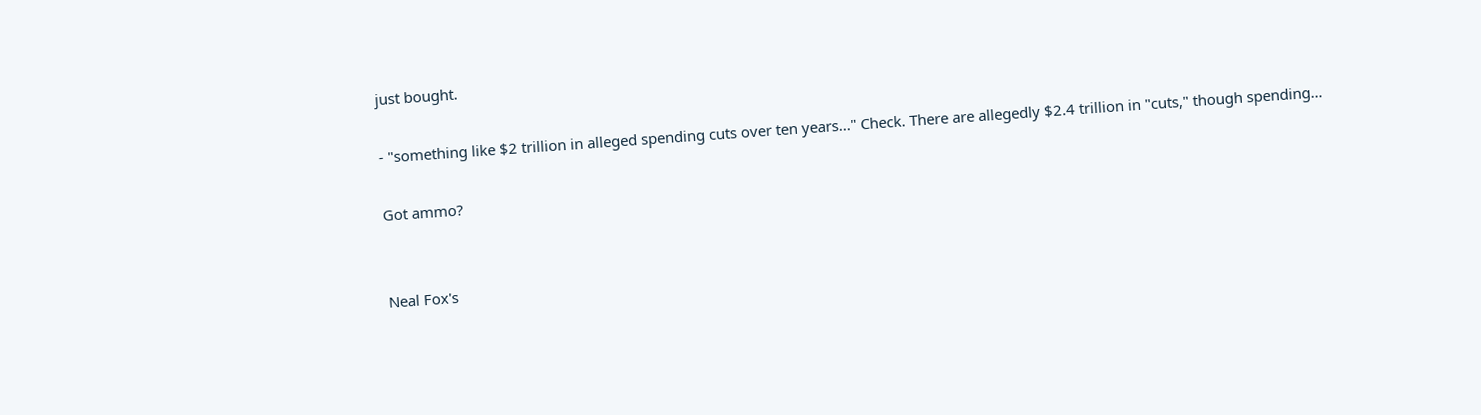just bought.

- "something like $2 trillion in alleged spending cuts over ten years..." Check. There are allegedly $2.4 trillion in "cuts," though spending…

Got ammo?


Neal Fox's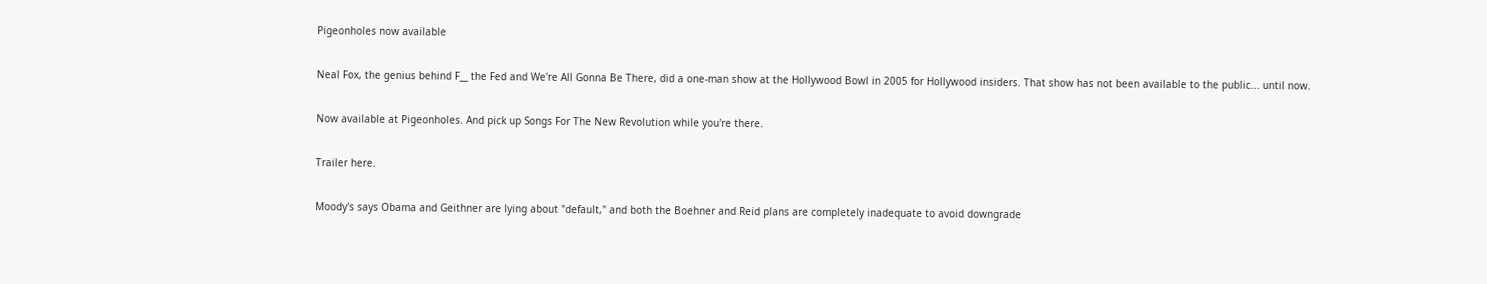Pigeonholes now available

Neal Fox, the genius behind F__ the Fed and We're All Gonna Be There, did a one-man show at the Hollywood Bowl in 2005 for Hollywood insiders. That show has not been available to the public... until now.

Now available at Pigeonholes. And pick up Songs For The New Revolution while you're there.

Trailer here.

Moody's says Obama and Geithner are lying about "default," and both the Boehner and Reid plans are completely inadequate to avoid downgrade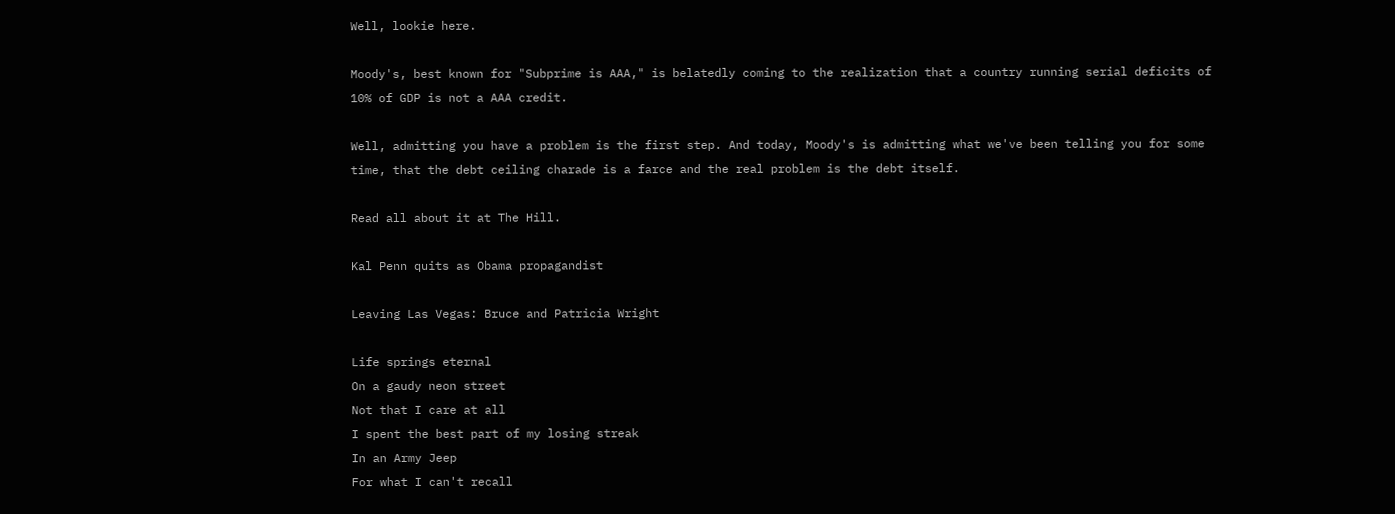Well, lookie here.

Moody's, best known for "Subprime is AAA," is belatedly coming to the realization that a country running serial deficits of 10% of GDP is not a AAA credit.

Well, admitting you have a problem is the first step. And today, Moody's is admitting what we've been telling you for some time, that the debt ceiling charade is a farce and the real problem is the debt itself.

Read all about it at The Hill.

Kal Penn quits as Obama propagandist

Leaving Las Vegas: Bruce and Patricia Wright

Life springs eternal
On a gaudy neon street
Not that I care at all
I spent the best part of my losing streak
In an Army Jeep
For what I can't recall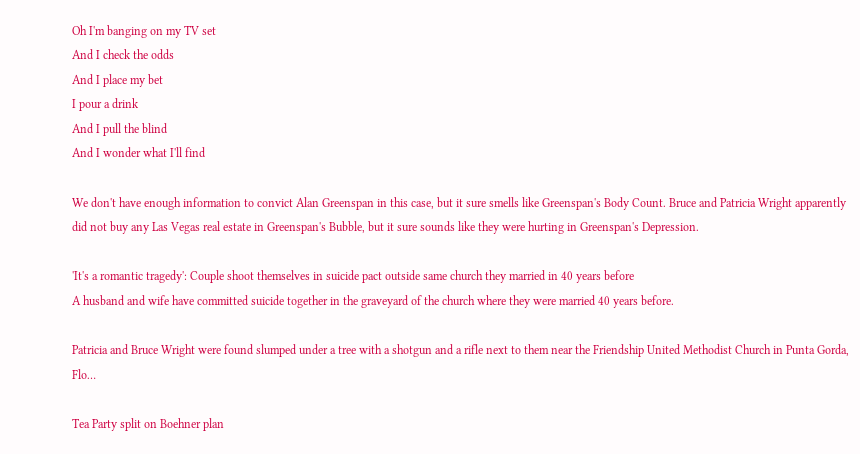Oh I'm banging on my TV set
And I check the odds
And I place my bet
I pour a drink
And I pull the blind
And I wonder what I'll find

We don't have enough information to convict Alan Greenspan in this case, but it sure smells like Greenspan's Body Count. Bruce and Patricia Wright apparently did not buy any Las Vegas real estate in Greenspan's Bubble, but it sure sounds like they were hurting in Greenspan's Depression.

'It's a romantic tragedy': Couple shoot themselves in suicide pact outside same church they married in 40 years before
A husband and wife have committed suicide together in the graveyard of the church where they were married 40 years before.

Patricia and Bruce Wright were found slumped under a tree with a shotgun and a rifle next to them near the Friendship United Methodist Church in Punta Gorda, Flo…

Tea Party split on Boehner plan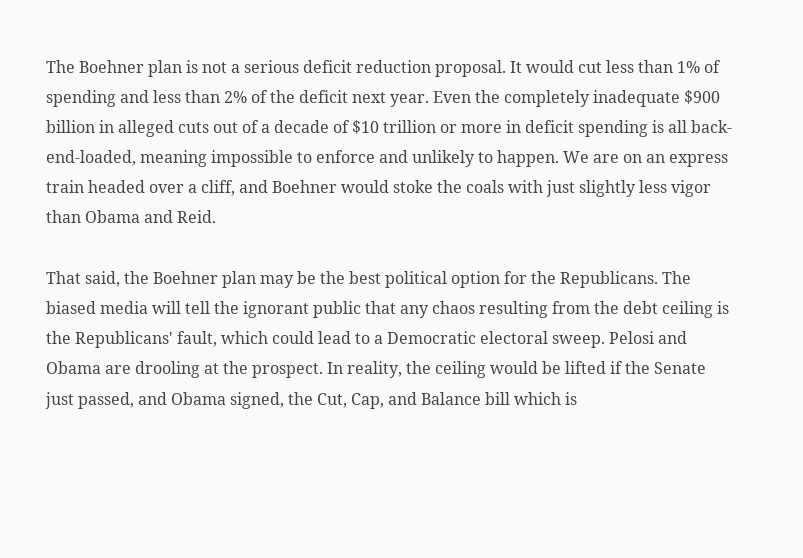The Boehner plan is not a serious deficit reduction proposal. It would cut less than 1% of spending and less than 2% of the deficit next year. Even the completely inadequate $900 billion in alleged cuts out of a decade of $10 trillion or more in deficit spending is all back-end-loaded, meaning impossible to enforce and unlikely to happen. We are on an express train headed over a cliff, and Boehner would stoke the coals with just slightly less vigor than Obama and Reid.

That said, the Boehner plan may be the best political option for the Republicans. The biased media will tell the ignorant public that any chaos resulting from the debt ceiling is the Republicans' fault, which could lead to a Democratic electoral sweep. Pelosi and Obama are drooling at the prospect. In reality, the ceiling would be lifted if the Senate just passed, and Obama signed, the Cut, Cap, and Balance bill which is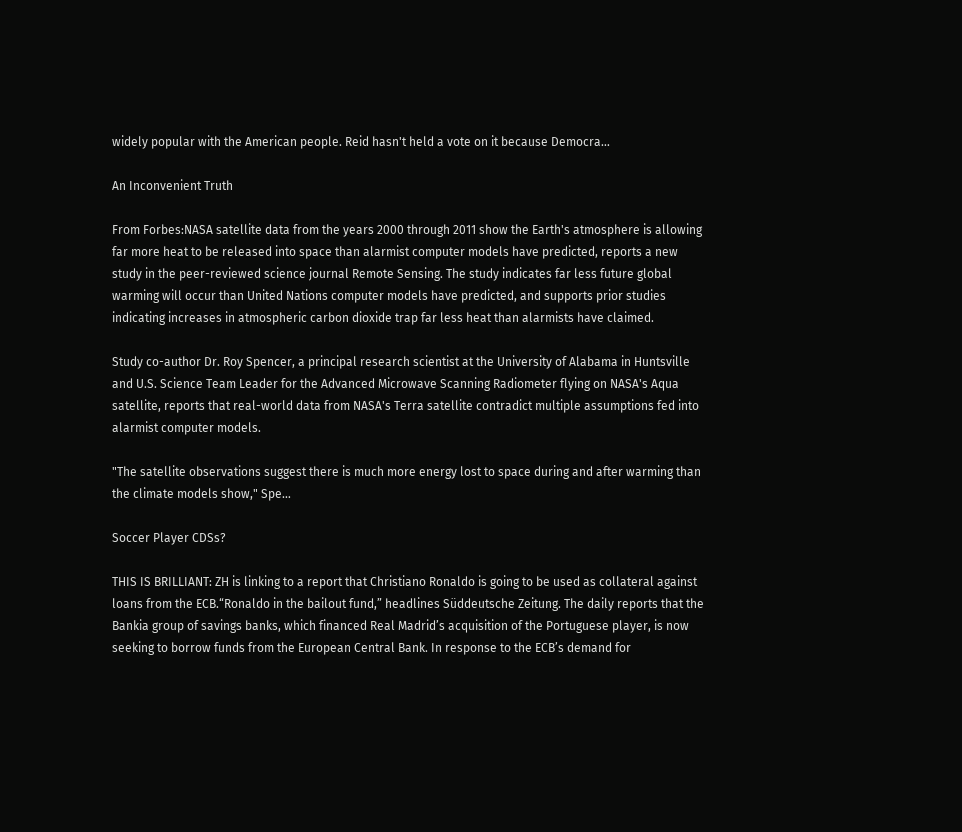widely popular with the American people. Reid hasn't held a vote on it because Democra…

An Inconvenient Truth

From Forbes:NASA satellite data from the years 2000 through 2011 show the Earth's atmosphere is allowing far more heat to be released into space than alarmist computer models have predicted, reports a new study in the peer-reviewed science journal Remote Sensing. The study indicates far less future global warming will occur than United Nations computer models have predicted, and supports prior studies indicating increases in atmospheric carbon dioxide trap far less heat than alarmists have claimed.

Study co-author Dr. Roy Spencer, a principal research scientist at the University of Alabama in Huntsville and U.S. Science Team Leader for the Advanced Microwave Scanning Radiometer flying on NASA's Aqua satellite, reports that real-world data from NASA's Terra satellite contradict multiple assumptions fed into alarmist computer models.

"The satellite observations suggest there is much more energy lost to space during and after warming than the climate models show," Spe…

Soccer Player CDSs?

THIS IS BRILLIANT: ZH is linking to a report that Christiano Ronaldo is going to be used as collateral against loans from the ECB.“Ronaldo in the bailout fund,” headlines Süddeutsche Zeitung. The daily reports that the Bankia group of savings banks, which financed Real Madrid’s acquisition of the Portuguese player, is now seeking to borrow funds from the European Central Bank. In response to the ECB’s demand for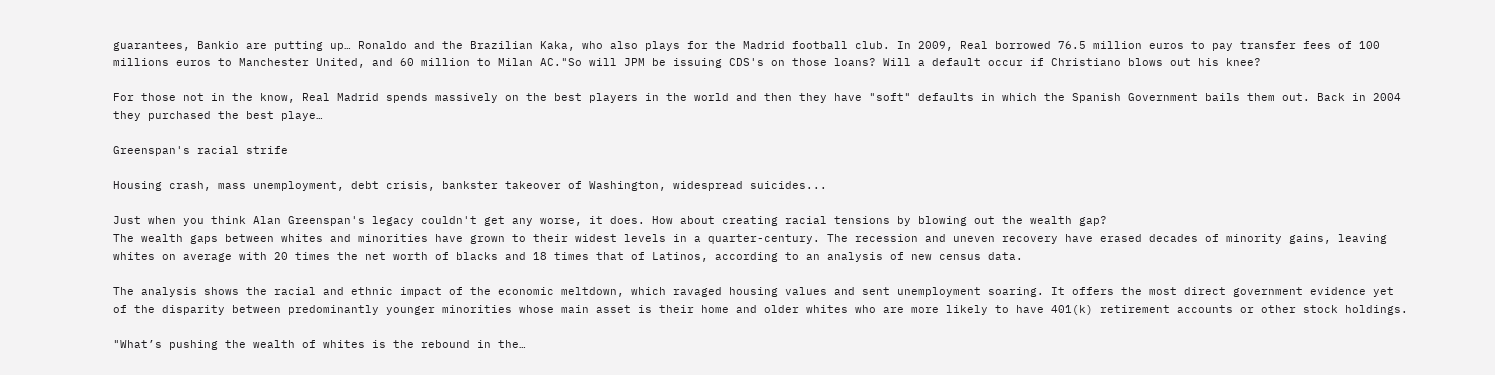guarantees, Bankio are putting up… Ronaldo and the Brazilian Kaka, who also plays for the Madrid football club. In 2009, Real borrowed 76.5 million euros to pay transfer fees of 100 millions euros to Manchester United, and 60 million to Milan AC."So will JPM be issuing CDS's on those loans? Will a default occur if Christiano blows out his knee?

For those not in the know, Real Madrid spends massively on the best players in the world and then they have "soft" defaults in which the Spanish Government bails them out. Back in 2004 they purchased the best playe…

Greenspan's racial strife

Housing crash, mass unemployment, debt crisis, bankster takeover of Washington, widespread suicides...

Just when you think Alan Greenspan's legacy couldn't get any worse, it does. How about creating racial tensions by blowing out the wealth gap?
The wealth gaps between whites and minorities have grown to their widest levels in a quarter-century. The recession and uneven recovery have erased decades of minority gains, leaving whites on average with 20 times the net worth of blacks and 18 times that of Latinos, according to an analysis of new census data.

The analysis shows the racial and ethnic impact of the economic meltdown, which ravaged housing values and sent unemployment soaring. It offers the most direct government evidence yet of the disparity between predominantly younger minorities whose main asset is their home and older whites who are more likely to have 401(k) retirement accounts or other stock holdings.

"What’s pushing the wealth of whites is the rebound in the…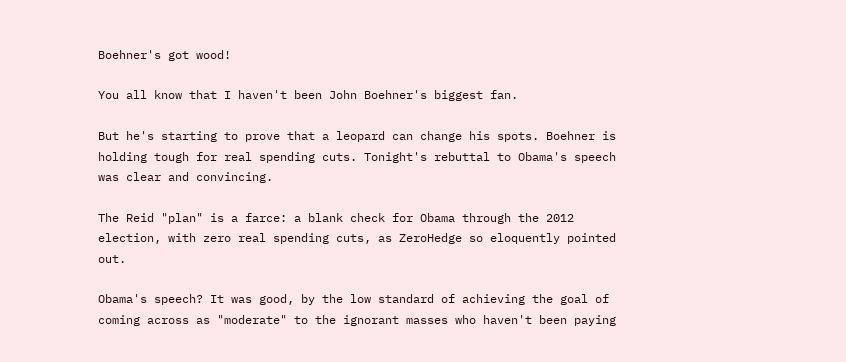Boehner's got wood!

You all know that I haven't been John Boehner's biggest fan.

But he's starting to prove that a leopard can change his spots. Boehner is holding tough for real spending cuts. Tonight's rebuttal to Obama's speech was clear and convincing.

The Reid "plan" is a farce: a blank check for Obama through the 2012 election, with zero real spending cuts, as ZeroHedge so eloquently pointed out.

Obama's speech? It was good, by the low standard of achieving the goal of coming across as "moderate" to the ignorant masses who haven't been paying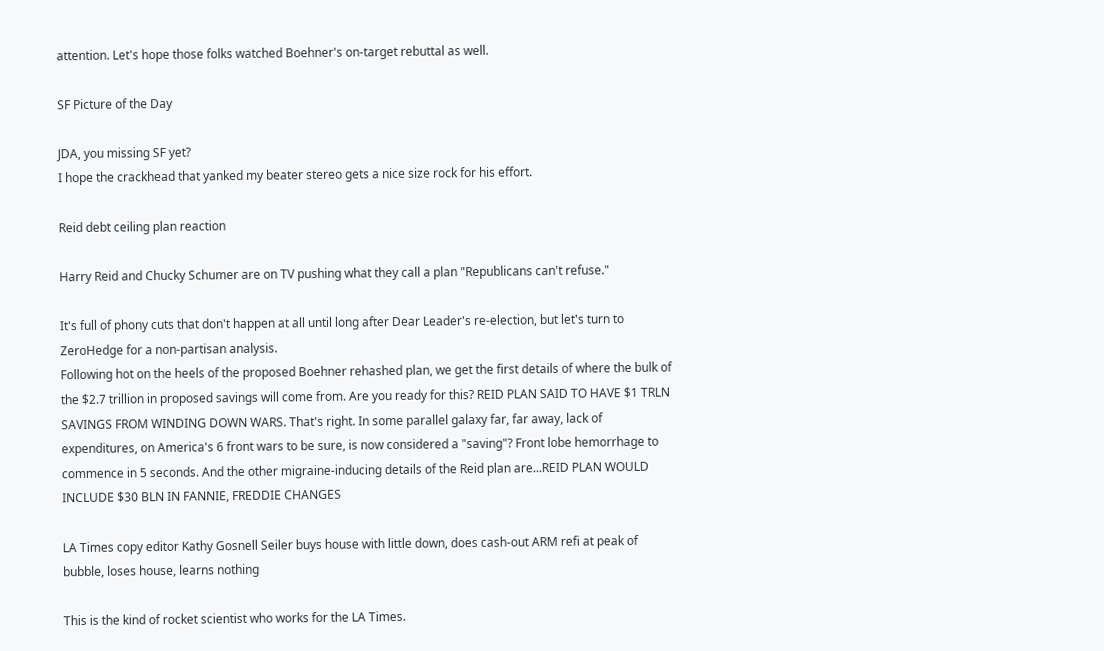attention. Let's hope those folks watched Boehner's on-target rebuttal as well.

SF Picture of the Day

JDA, you missing SF yet?
I hope the crackhead that yanked my beater stereo gets a nice size rock for his effort.

Reid debt ceiling plan reaction

Harry Reid and Chucky Schumer are on TV pushing what they call a plan "Republicans can't refuse."

It's full of phony cuts that don't happen at all until long after Dear Leader's re-election, but let's turn to ZeroHedge for a non-partisan analysis.
Following hot on the heels of the proposed Boehner rehashed plan, we get the first details of where the bulk of the $2.7 trillion in proposed savings will come from. Are you ready for this? REID PLAN SAID TO HAVE $1 TRLN SAVINGS FROM WINDING DOWN WARS. That's right. In some parallel galaxy far, far away, lack of expenditures, on America's 6 front wars to be sure, is now considered a "saving"? Front lobe hemorrhage to commence in 5 seconds. And the other migraine-inducing details of the Reid plan are...REID PLAN WOULD INCLUDE $30 BLN IN FANNIE, FREDDIE CHANGES

LA Times copy editor Kathy Gosnell Seiler buys house with little down, does cash-out ARM refi at peak of bubble, loses house, learns nothing

This is the kind of rocket scientist who works for the LA Times.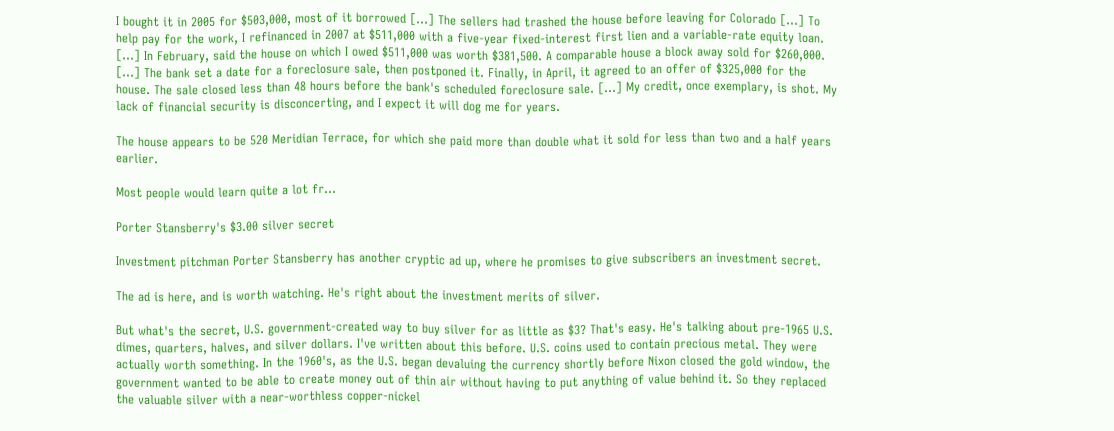I bought it in 2005 for $503,000, most of it borrowed [...] The sellers had trashed the house before leaving for Colorado [...] To help pay for the work, I refinanced in 2007 at $511,000 with a five-year fixed-interest first lien and a variable-rate equity loan. [...] In February, said the house on which I owed $511,000 was worth $381,500. A comparable house a block away sold for $260,000. [...] The bank set a date for a foreclosure sale, then postponed it. Finally, in April, it agreed to an offer of $325,000 for the house. The sale closed less than 48 hours before the bank's scheduled foreclosure sale. [...] My credit, once exemplary, is shot. My lack of financial security is disconcerting, and I expect it will dog me for years.

The house appears to be 520 Meridian Terrace, for which she paid more than double what it sold for less than two and a half years earlier.

Most people would learn quite a lot fr…

Porter Stansberry's $3.00 silver secret

Investment pitchman Porter Stansberry has another cryptic ad up, where he promises to give subscribers an investment secret.

The ad is here, and is worth watching. He's right about the investment merits of silver.

But what's the secret, U.S. government-created way to buy silver for as little as $3? That's easy. He's talking about pre-1965 U.S. dimes, quarters, halves, and silver dollars. I've written about this before. U.S. coins used to contain precious metal. They were actually worth something. In the 1960's, as the U.S. began devaluing the currency shortly before Nixon closed the gold window, the government wanted to be able to create money out of thin air without having to put anything of value behind it. So they replaced the valuable silver with a near-worthless copper-nickel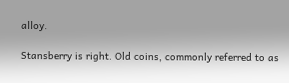alloy.

Stansberry is right. Old coins, commonly referred to as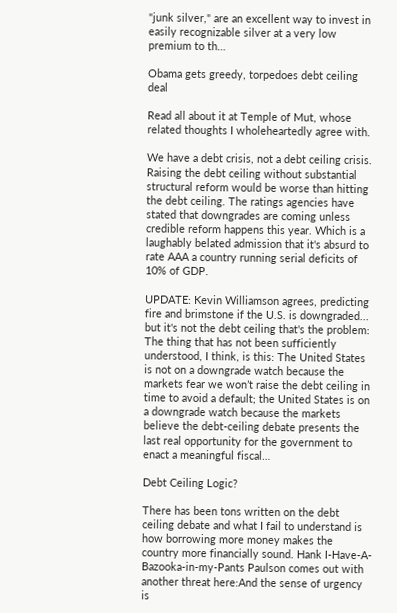"junk silver," are an excellent way to invest in easily recognizable silver at a very low premium to th…

Obama gets greedy, torpedoes debt ceiling deal

Read all about it at Temple of Mut, whose related thoughts I wholeheartedly agree with.

We have a debt crisis, not a debt ceiling crisis. Raising the debt ceiling without substantial structural reform would be worse than hitting the debt ceiling. The ratings agencies have stated that downgrades are coming unless credible reform happens this year. Which is a laughably belated admission that it's absurd to rate AAA a country running serial deficits of 10% of GDP.

UPDATE: Kevin Williamson agrees, predicting fire and brimstone if the U.S. is downgraded... but it's not the debt ceiling that's the problem:
The thing that has not been sufficiently understood, I think, is this: The United States is not on a downgrade watch because the markets fear we won’t raise the debt ceiling in time to avoid a default; the United States is on a downgrade watch because the markets believe the debt-ceiling debate presents the last real opportunity for the government to enact a meaningful fiscal…

Debt Ceiling Logic?

There has been tons written on the debt ceiling debate and what I fail to understand is how borrowing more money makes the country more financially sound. Hank I-Have-A-Bazooka-in-my-Pants Paulson comes out with another threat here:And the sense of urgency is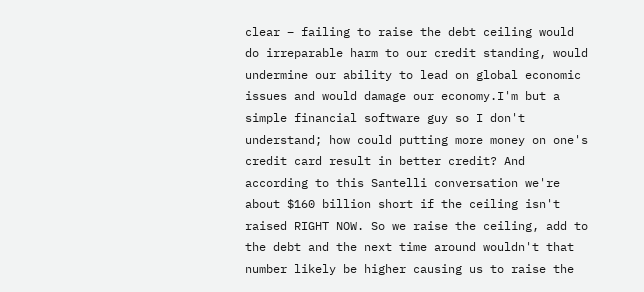clear – failing to raise the debt ceiling would do irreparable harm to our credit standing, would undermine our ability to lead on global economic issues and would damage our economy.I'm but a simple financial software guy so I don't understand; how could putting more money on one's credit card result in better credit? And according to this Santelli conversation we're about $160 billion short if the ceiling isn't raised RIGHT NOW. So we raise the ceiling, add to the debt and the next time around wouldn't that number likely be higher causing us to raise the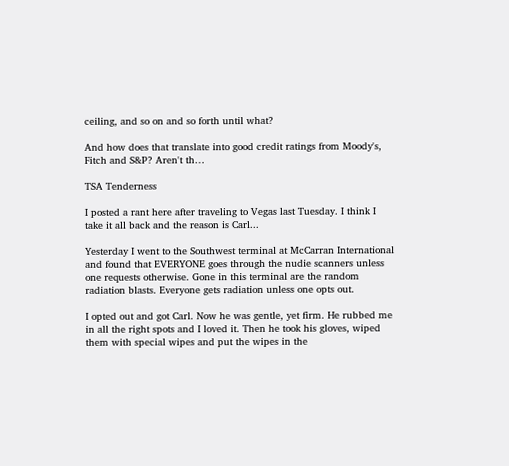ceiling, and so on and so forth until what?

And how does that translate into good credit ratings from Moody's, Fitch and S&P? Aren't th…

TSA Tenderness

I posted a rant here after traveling to Vegas last Tuesday. I think I take it all back and the reason is Carl...

Yesterday I went to the Southwest terminal at McCarran International and found that EVERYONE goes through the nudie scanners unless one requests otherwise. Gone in this terminal are the random radiation blasts. Everyone gets radiation unless one opts out.

I opted out and got Carl. Now he was gentle, yet firm. He rubbed me in all the right spots and I loved it. Then he took his gloves, wiped them with special wipes and put the wipes in the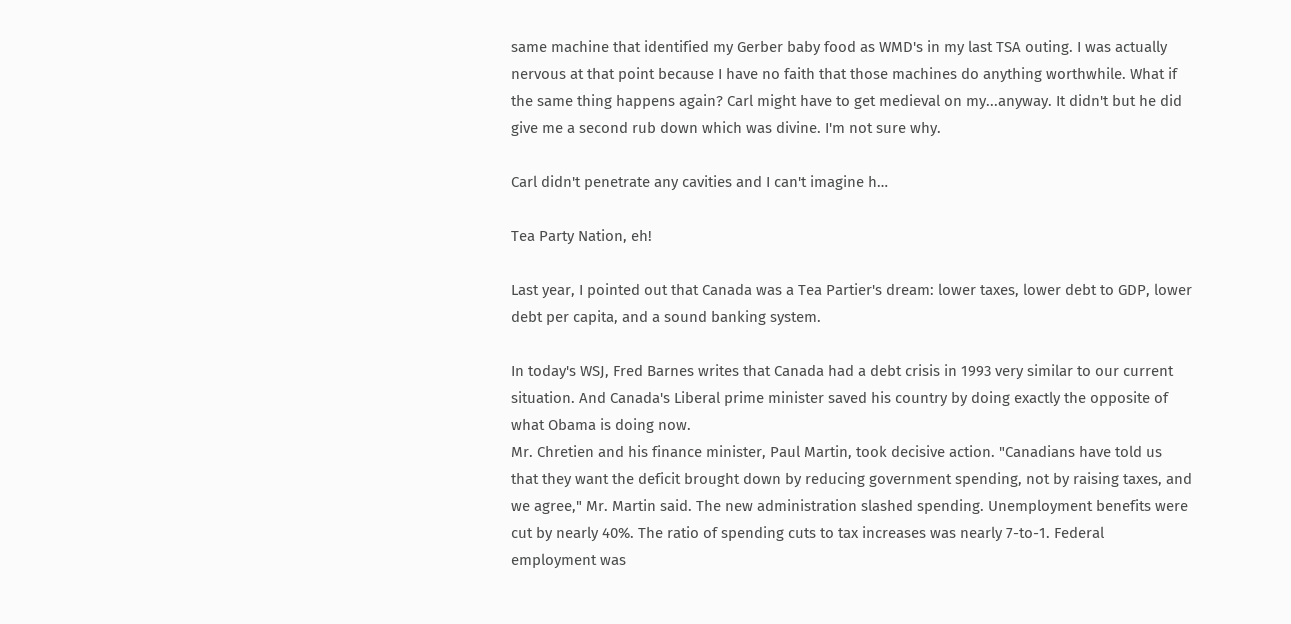same machine that identified my Gerber baby food as WMD's in my last TSA outing. I was actually nervous at that point because I have no faith that those machines do anything worthwhile. What if the same thing happens again? Carl might have to get medieval on my...anyway. It didn't but he did give me a second rub down which was divine. I'm not sure why.

Carl didn't penetrate any cavities and I can't imagine h…

Tea Party Nation, eh!

Last year, I pointed out that Canada was a Tea Partier's dream: lower taxes, lower debt to GDP, lower debt per capita, and a sound banking system.

In today's WSJ, Fred Barnes writes that Canada had a debt crisis in 1993 very similar to our current situation. And Canada's Liberal prime minister saved his country by doing exactly the opposite of what Obama is doing now.
Mr. Chretien and his finance minister, Paul Martin, took decisive action. "Canadians have told us that they want the deficit brought down by reducing government spending, not by raising taxes, and we agree," Mr. Martin said. The new administration slashed spending. Unemployment benefits were cut by nearly 40%. The ratio of spending cuts to tax increases was nearly 7-to-1. Federal employment was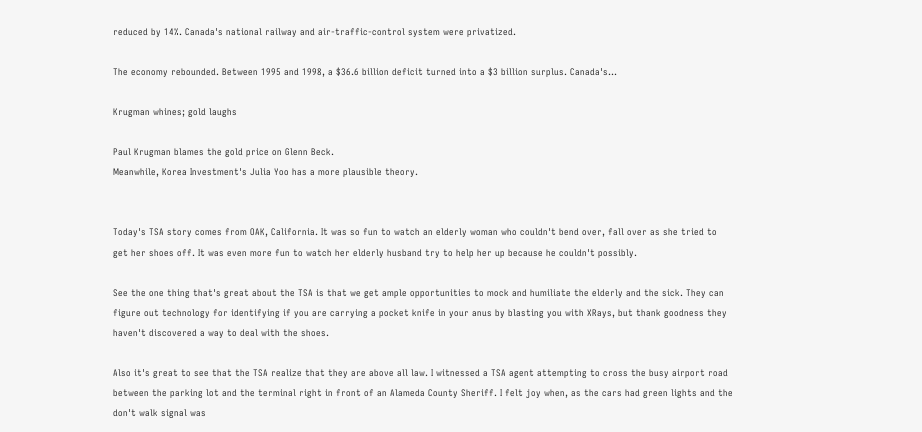reduced by 14%. Canada's national railway and air-traffic-control system were privatized.

The economy rebounded. Between 1995 and 1998, a $36.6 billion deficit turned into a $3 billion surplus. Canada's…

Krugman whines; gold laughs

Paul Krugman blames the gold price on Glenn Beck.
Meanwhile, Korea Investment's Julia Yoo has a more plausible theory.


Today's TSA story comes from OAK, California. It was so fun to watch an elderly woman who couldn't bend over, fall over as she tried to get her shoes off. It was even more fun to watch her elderly husband try to help her up because he couldn't possibly.

See the one thing that's great about the TSA is that we get ample opportunities to mock and humiliate the elderly and the sick. They can figure out technology for identifying if you are carrying a pocket knife in your anus by blasting you with XRays, but thank goodness they haven't discovered a way to deal with the shoes.

Also it's great to see that the TSA realize that they are above all law. I witnessed a TSA agent attempting to cross the busy airport road between the parking lot and the terminal right in front of an Alameda County Sheriff. I felt joy when, as the cars had green lights and the don't walk signal was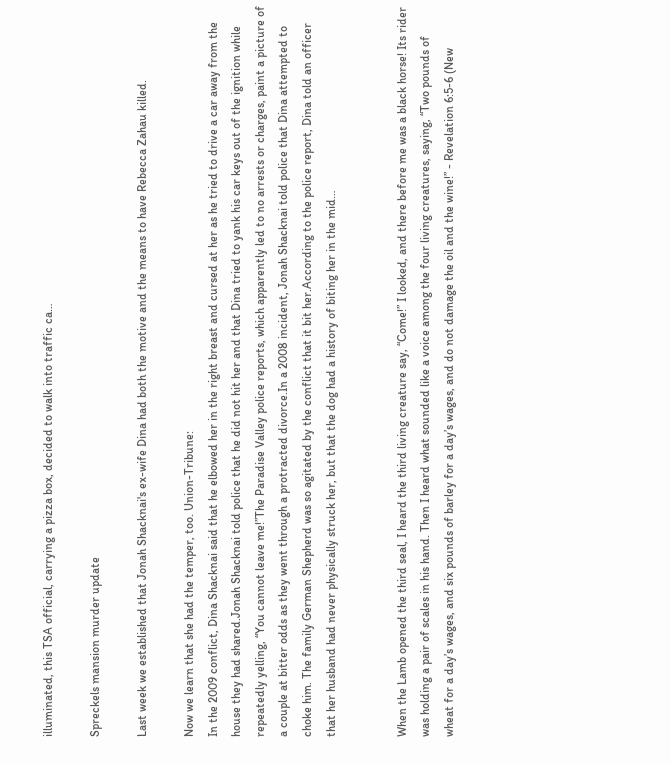illuminated, this TSA official, carrying a pizza box, decided to walk into traffic ca…

Spreckels mansion murder update

Last week we established that Jonah Shacknai's ex-wife Dina had both the motive and the means to have Rebecca Zahau killed.

Now we learn that she had the temper, too. Union-Tribune:
In the 2009 conflict, Dina Shacknai said that he elbowed her in the right breast and cursed at her as he tried to drive a car away from the house they had shared.Jonah Shacknai told police that he did not hit her and that Dina tried to yank his car keys out of the ignition while repeatedly yelling, “You cannot leave me!”The Paradise Valley police reports, which apparently led to no arrests or charges, paint a picture of a couple at bitter odds as they went through a protracted divorce.In a 2008 incident, Jonah Shacknai told police that Dina attempted to choke him. The family German Shepherd was so agitated by the conflict that it bit her.According to the police report, Dina told an officer that her husband had never physically struck her, but that the dog had a history of biting her in the mid…


When the Lamb opened the third seal, I heard the third living creature say, “Come!” I looked, and there before me was a black horse! Its rider was holding a pair of scales in his hand. Then I heard what sounded like a voice among the four living creatures, saying, “Two pounds of wheat for a day’s wages, and six pounds of barley for a day’s wages, and do not damage the oil and the wine!” - Revelation 6:5-6 (New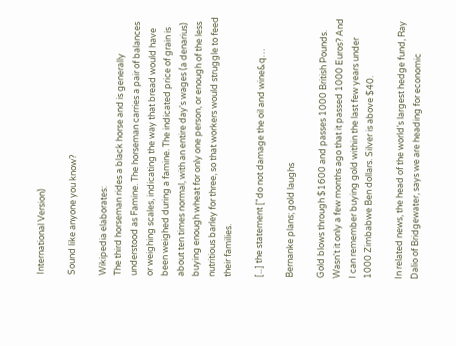International Version)

Sound like anyone you know?

Wikipedia elaborates:
The third horseman rides a black horse and is generally understood as Famine. The horseman carries a pair of balances or weighing scales, indicating the way that bread would have been weighed during a famine. The indicated price of grain is about ten times normal, with an entire day's wages (a denarius) buying enough wheat for only one person, or enough of the less nutritious barley for three, so that workers would struggle to feed their families.

[...] the statement ["do not damage the oil and wine&q…

Bernanke plans; gold laughs

Gold blows through $1600 and passes 1000 British Pounds. Wasn't it only a few months ago that it passed 1000 Euros? And I can remember buying gold within the last few years under 1000 Zimbabwe Ben dollars. Silver is above $40.

In related news, the head of the world's largest hedge fund, Ray Dalio of Bridgewater, says we are heading for economic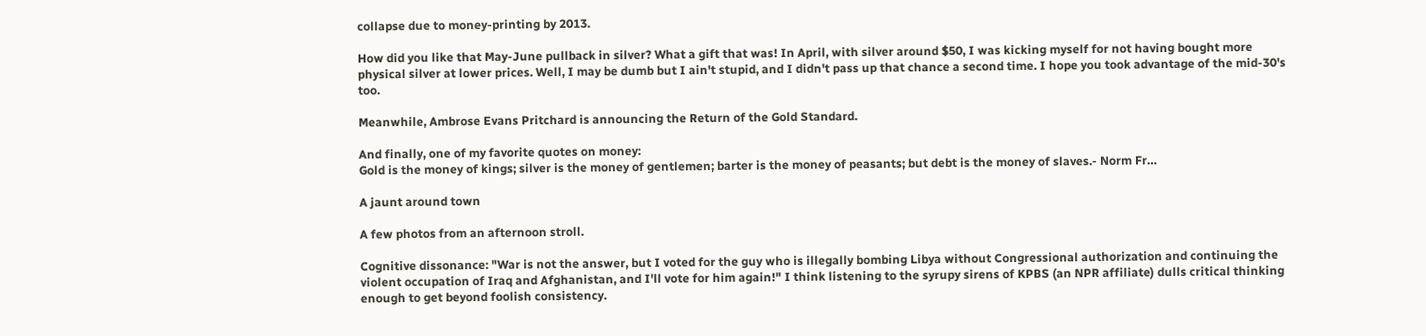collapse due to money-printing by 2013.

How did you like that May-June pullback in silver? What a gift that was! In April, with silver around $50, I was kicking myself for not having bought more physical silver at lower prices. Well, I may be dumb but I ain't stupid, and I didn't pass up that chance a second time. I hope you took advantage of the mid-30's too.

Meanwhile, Ambrose Evans Pritchard is announcing the Return of the Gold Standard.

And finally, one of my favorite quotes on money:
Gold is the money of kings; silver is the money of gentlemen; barter is the money of peasants; but debt is the money of slaves.- Norm Fr…

A jaunt around town

A few photos from an afternoon stroll.

Cognitive dissonance: "War is not the answer, but I voted for the guy who is illegally bombing Libya without Congressional authorization and continuing the violent occupation of Iraq and Afghanistan, and I'll vote for him again!" I think listening to the syrupy sirens of KPBS (an NPR affiliate) dulls critical thinking enough to get beyond foolish consistency.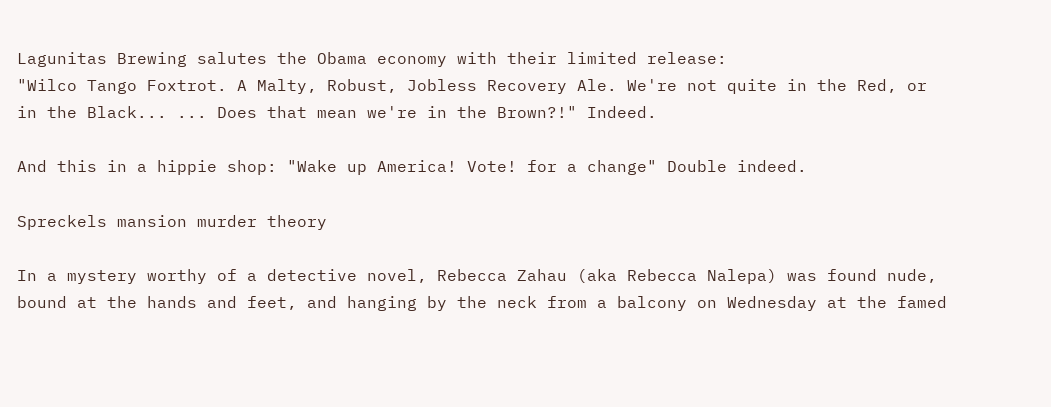Lagunitas Brewing salutes the Obama economy with their limited release:
"Wilco Tango Foxtrot. A Malty, Robust, Jobless Recovery Ale. We're not quite in the Red, or in the Black... ... Does that mean we're in the Brown?!" Indeed.

And this in a hippie shop: "Wake up America! Vote! for a change" Double indeed.

Spreckels mansion murder theory

In a mystery worthy of a detective novel, Rebecca Zahau (aka Rebecca Nalepa) was found nude, bound at the hands and feet, and hanging by the neck from a balcony on Wednesday at the famed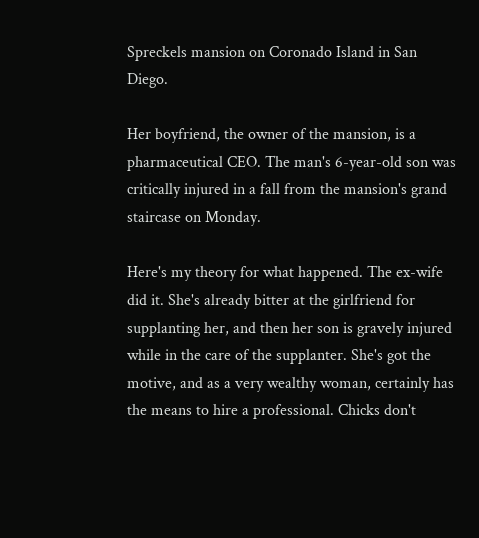Spreckels mansion on Coronado Island in San Diego.

Her boyfriend, the owner of the mansion, is a pharmaceutical CEO. The man's 6-year-old son was critically injured in a fall from the mansion's grand staircase on Monday.

Here's my theory for what happened. The ex-wife did it. She's already bitter at the girlfriend for supplanting her, and then her son is gravely injured while in the care of the supplanter. She's got the motive, and as a very wealthy woman, certainly has the means to hire a professional. Chicks don't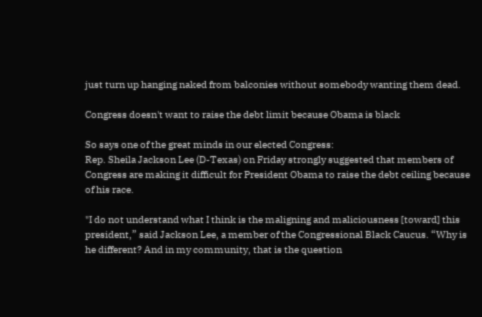just turn up hanging naked from balconies without somebody wanting them dead.

Congress doesn't want to raise the debt limit because Obama is black

So says one of the great minds in our elected Congress:
Rep. Sheila Jackson Lee (D-Texas) on Friday strongly suggested that members of Congress are making it difficult for President Obama to raise the debt ceiling because of his race.

"I do not understand what I think is the maligning and maliciousness [toward] this president,” said Jackson Lee, a member of the Congressional Black Caucus. “Why is he different? And in my community, that is the question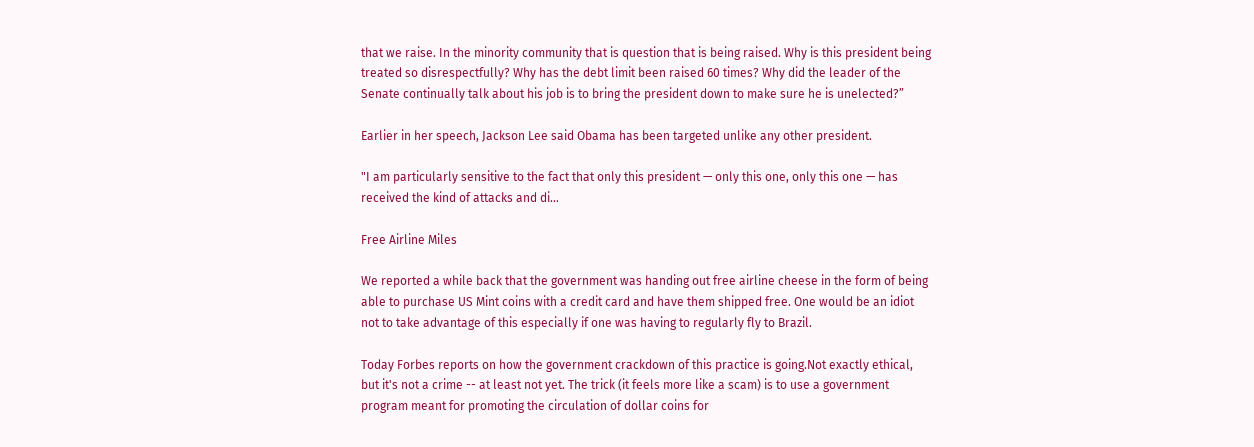that we raise. In the minority community that is question that is being raised. Why is this president being treated so disrespectfully? Why has the debt limit been raised 60 times? Why did the leader of the Senate continually talk about his job is to bring the president down to make sure he is unelected?”

Earlier in her speech, Jackson Lee said Obama has been targeted unlike any other president.

"I am particularly sensitive to the fact that only this president — only this one, only this one — has received the kind of attacks and di…

Free Airline Miles

We reported a while back that the government was handing out free airline cheese in the form of being able to purchase US Mint coins with a credit card and have them shipped free. One would be an idiot not to take advantage of this especially if one was having to regularly fly to Brazil.

Today Forbes reports on how the government crackdown of this practice is going.Not exactly ethical, but it's not a crime -- at least not yet. The trick (it feels more like a scam) is to use a government program meant for promoting the circulation of dollar coins for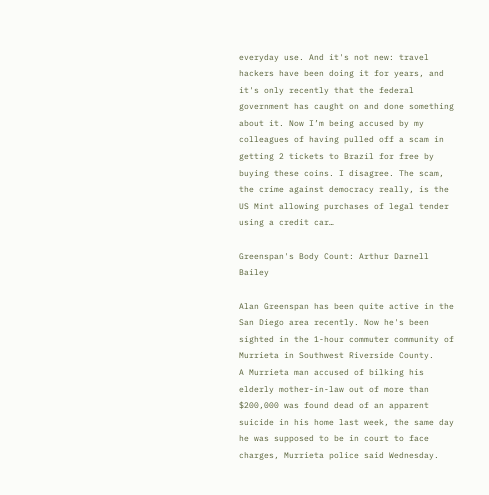everyday use. And it's not new: travel hackers have been doing it for years, and it's only recently that the federal government has caught on and done something about it. Now I’m being accused by my colleagues of having pulled off a scam in getting 2 tickets to Brazil for free by buying these coins. I disagree. The scam, the crime against democracy really, is the US Mint allowing purchases of legal tender using a credit car…

Greenspan's Body Count: Arthur Darnell Bailey

Alan Greenspan has been quite active in the San Diego area recently. Now he's been sighted in the 1-hour commuter community of Murrieta in Southwest Riverside County.
A Murrieta man accused of bilking his elderly mother-in-law out of more than $200,000 was found dead of an apparent suicide in his home last week, the same day he was supposed to be in court to face charges, Murrieta police said Wednesday.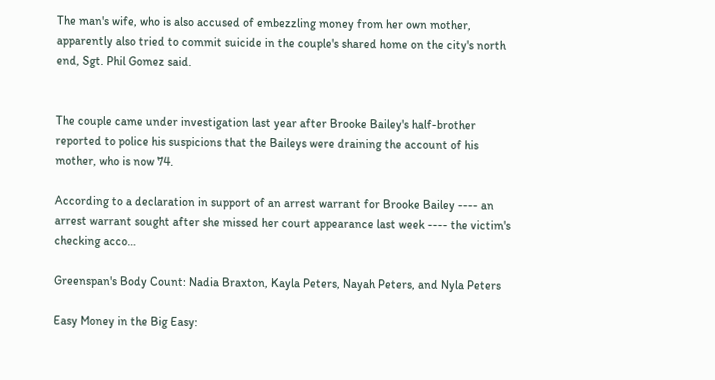The man's wife, who is also accused of embezzling money from her own mother, apparently also tried to commit suicide in the couple's shared home on the city's north end, Sgt. Phil Gomez said.


The couple came under investigation last year after Brooke Bailey's half-brother reported to police his suspicions that the Baileys were draining the account of his mother, who is now 74.

According to a declaration in support of an arrest warrant for Brooke Bailey ---- an arrest warrant sought after she missed her court appearance last week ---- the victim's checking acco…

Greenspan's Body Count: Nadia Braxton, Kayla Peters, Nayah Peters, and Nyla Peters

Easy Money in the Big Easy: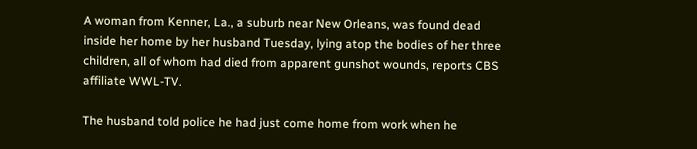A woman from Kenner, La., a suburb near New Orleans, was found dead inside her home by her husband Tuesday, lying atop the bodies of her three children, all of whom had died from apparent gunshot wounds, reports CBS affiliate WWL-TV.

The husband told police he had just come home from work when he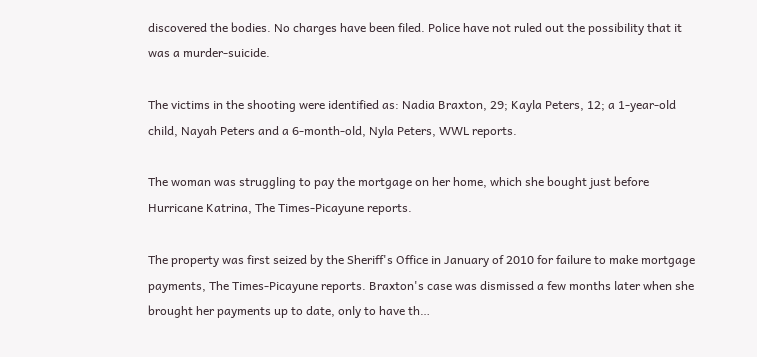discovered the bodies. No charges have been filed. Police have not ruled out the possibility that it was a murder-suicide.

The victims in the shooting were identified as: Nadia Braxton, 29; Kayla Peters, 12; a 1-year-old child, Nayah Peters and a 6-month-old, Nyla Peters, WWL reports.

The woman was struggling to pay the mortgage on her home, which she bought just before Hurricane Katrina, The Times-Picayune reports.

The property was first seized by the Sheriff's Office in January of 2010 for failure to make mortgage payments, The Times-Picayune reports. Braxton's case was dismissed a few months later when she brought her payments up to date, only to have th…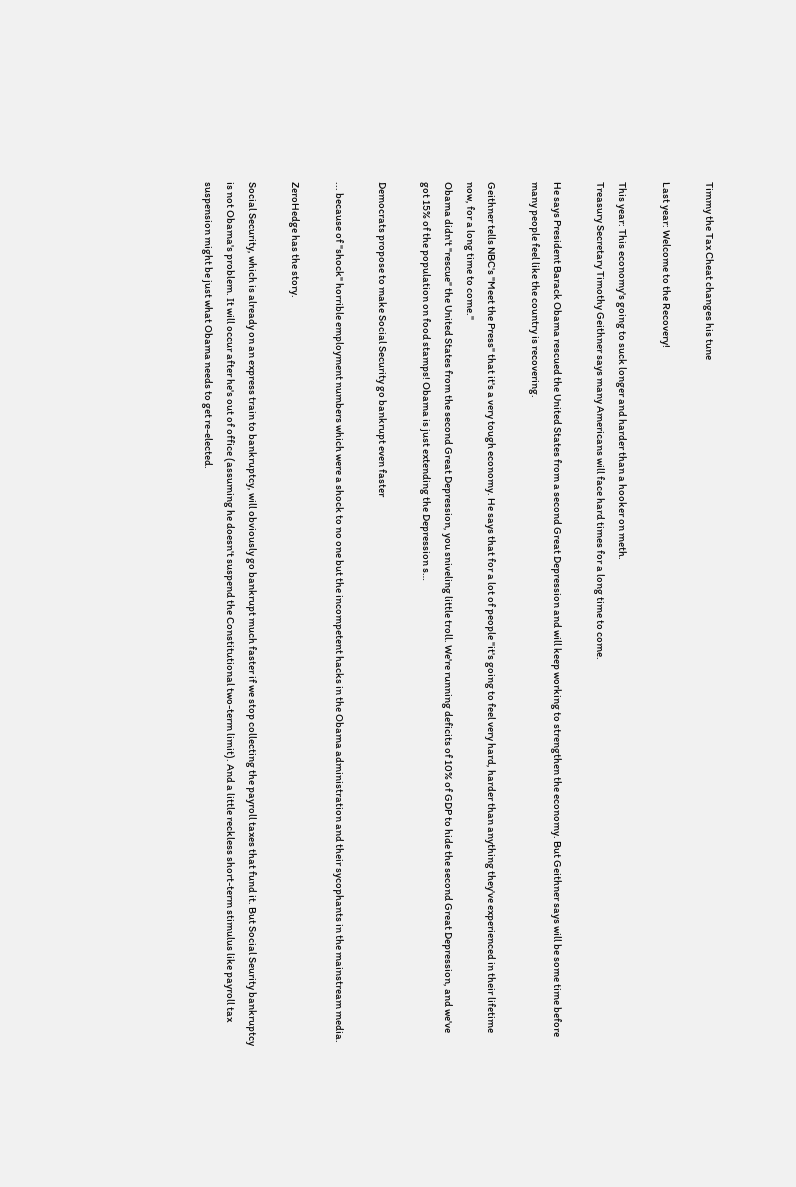Timmy the Tax Cheat changes his tune

Last year: Welcome to the Recovery!

This year: This economy's going to suck longer and harder than a hooker on meth.
Treasury Secretary Timothy Geithner says many Americans will face hard times for a long time to come.

He says President Barack Obama rescued the United States from a second Great Depression and will keep working to strengthen the economy. But Geithner says will be some time before many people feel like the country is recovering.

Geithner tells NBC's "Meet the Press" that it's a very tough economy. He says that for a lot of people "it's going to feel very hard, harder than anything they've experienced in their lifetime now, for a long time to come."
Obama didn't "rescue" the United States from the second Great Depression, you sniveling little troll. We're running deficits of 10% of GDP to hide the second Great Depression, and we've got 15% of the population on food stamps! Obama is just extending the Depression s…

Democrats propose to make Social Security go bankrupt even faster

... because of "shock" horrible employment numbers which were a shock to no one but the incompetent hacks in the Obama administration and their sycophants in the mainstream media.

ZeroHedge has the story.

Social Security, which is already on an express train to bankruptcy, will obviously go bankrupt much faster if we stop collecting the payroll taxes that fund it. But Social Seurity bankruptcy is not Obama's problem. It will occur after he's out of office (assuming he doesn't suspend the Constitutional two-term limit). And a little reckless short-term stimulus like payroll tax suspension might be just what Obama needs to get re-elected.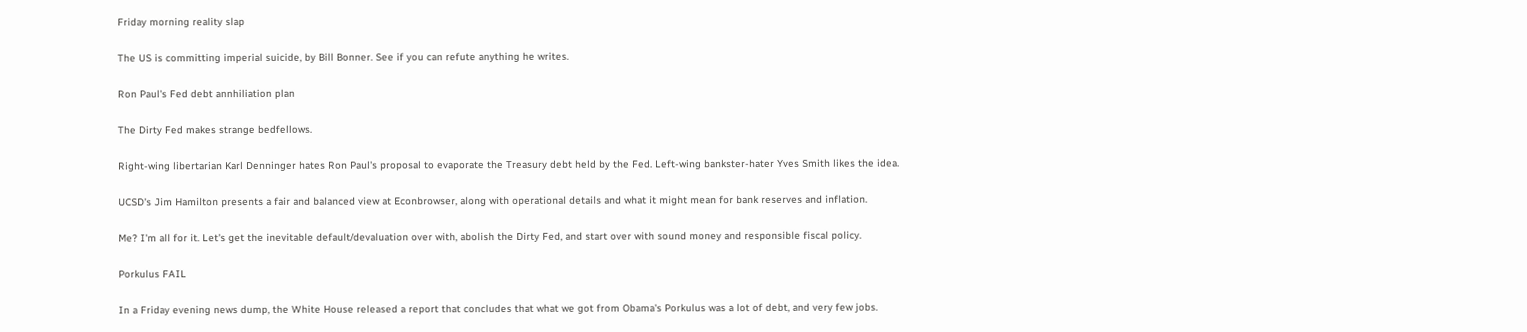Friday morning reality slap

The US is committing imperial suicide, by Bill Bonner. See if you can refute anything he writes.

Ron Paul's Fed debt annhiliation plan

The Dirty Fed makes strange bedfellows.

Right-wing libertarian Karl Denninger hates Ron Paul's proposal to evaporate the Treasury debt held by the Fed. Left-wing bankster-hater Yves Smith likes the idea.

UCSD's Jim Hamilton presents a fair and balanced view at Econbrowser, along with operational details and what it might mean for bank reserves and inflation.

Me? I'm all for it. Let's get the inevitable default/devaluation over with, abolish the Dirty Fed, and start over with sound money and responsible fiscal policy.

Porkulus FAIL

In a Friday evening news dump, the White House released a report that concludes that what we got from Obama's Porkulus was a lot of debt, and very few jobs.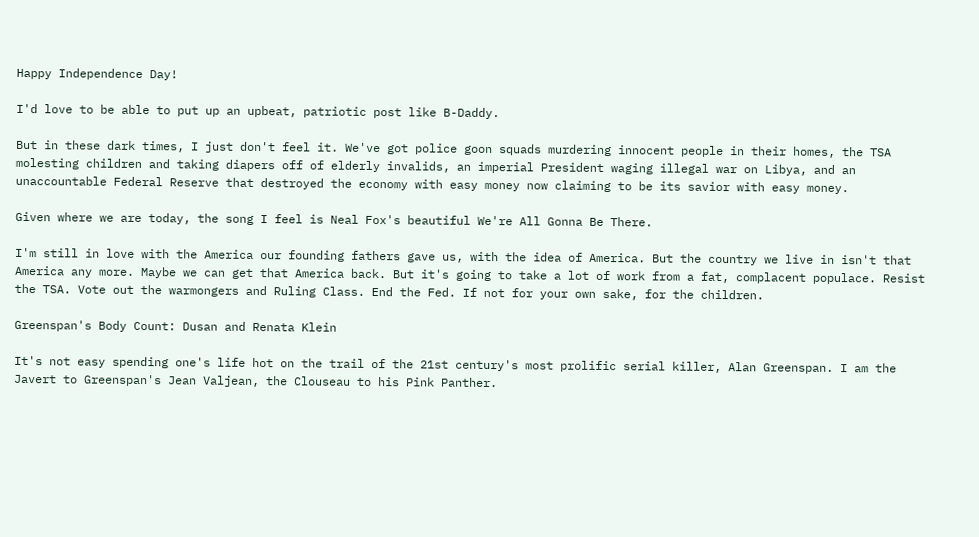Happy Independence Day!

I'd love to be able to put up an upbeat, patriotic post like B-Daddy.

But in these dark times, I just don't feel it. We've got police goon squads murdering innocent people in their homes, the TSA molesting children and taking diapers off of elderly invalids, an imperial President waging illegal war on Libya, and an unaccountable Federal Reserve that destroyed the economy with easy money now claiming to be its savior with easy money.

Given where we are today, the song I feel is Neal Fox's beautiful We're All Gonna Be There.

I'm still in love with the America our founding fathers gave us, with the idea of America. But the country we live in isn't that America any more. Maybe we can get that America back. But it's going to take a lot of work from a fat, complacent populace. Resist the TSA. Vote out the warmongers and Ruling Class. End the Fed. If not for your own sake, for the children.

Greenspan's Body Count: Dusan and Renata Klein

It's not easy spending one's life hot on the trail of the 21st century's most prolific serial killer, Alan Greenspan. I am the Javert to Greenspan's Jean Valjean, the Clouseau to his Pink Panther.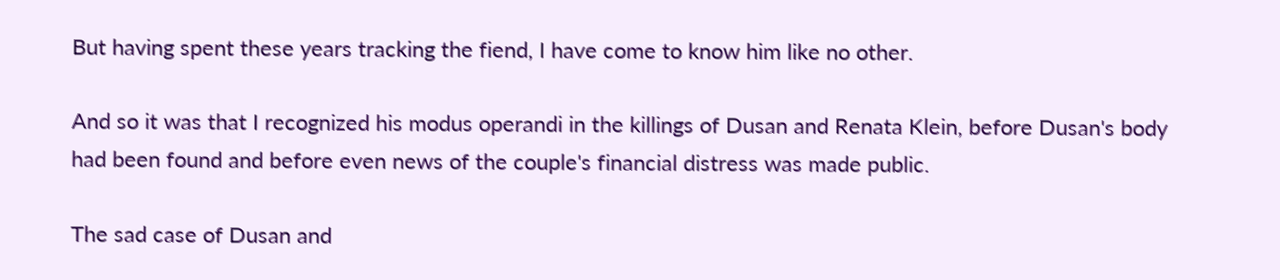But having spent these years tracking the fiend, I have come to know him like no other.

And so it was that I recognized his modus operandi in the killings of Dusan and Renata Klein, before Dusan's body had been found and before even news of the couple's financial distress was made public.

The sad case of Dusan and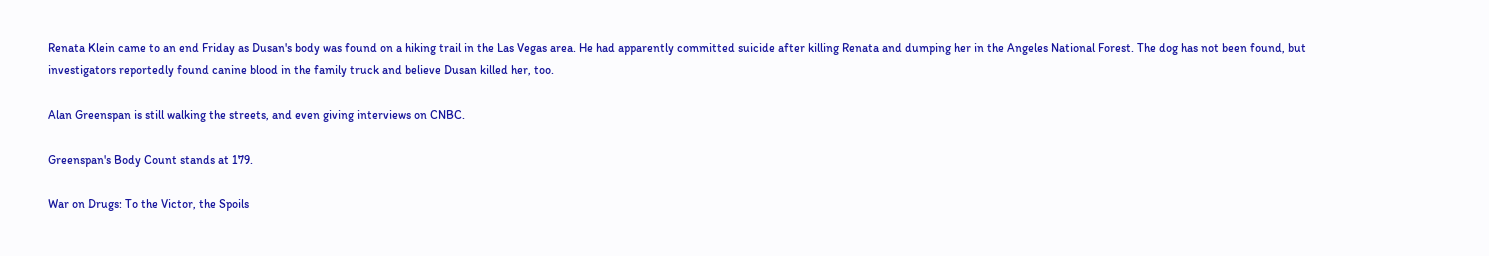Renata Klein came to an end Friday as Dusan's body was found on a hiking trail in the Las Vegas area. He had apparently committed suicide after killing Renata and dumping her in the Angeles National Forest. The dog has not been found, but investigators reportedly found canine blood in the family truck and believe Dusan killed her, too.

Alan Greenspan is still walking the streets, and even giving interviews on CNBC.

Greenspan's Body Count stands at 179.

War on Drugs: To the Victor, the Spoils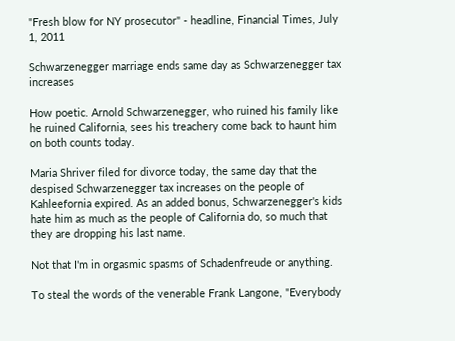"Fresh blow for NY prosecutor" - headline, Financial Times, July 1, 2011

Schwarzenegger marriage ends same day as Schwarzenegger tax increases

How poetic. Arnold Schwarzenegger, who ruined his family like he ruined California, sees his treachery come back to haunt him on both counts today.

Maria Shriver filed for divorce today, the same day that the despised Schwarzenegger tax increases on the people of Kahleefornia expired. As an added bonus, Schwarzenegger's kids hate him as much as the people of California do, so much that they are dropping his last name.

Not that I'm in orgasmic spasms of Schadenfreude or anything.

To steal the words of the venerable Frank Langone, "Everybody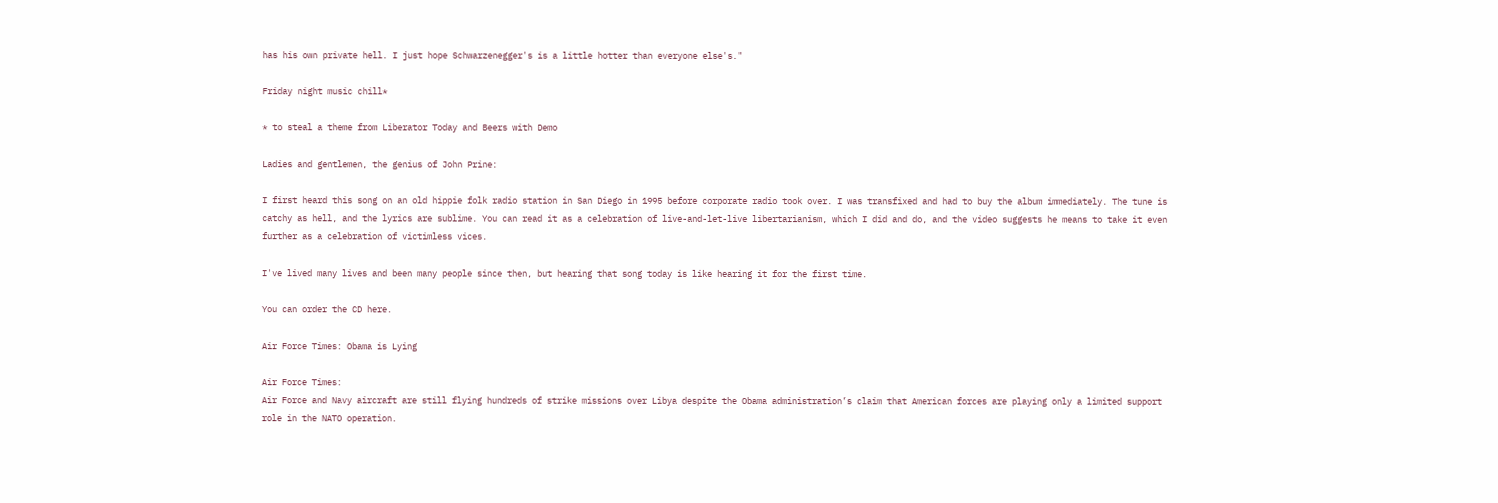has his own private hell. I just hope Schwarzenegger's is a little hotter than everyone else's."

Friday night music chill*

* to steal a theme from Liberator Today and Beers with Demo

Ladies and gentlemen, the genius of John Prine:

I first heard this song on an old hippie folk radio station in San Diego in 1995 before corporate radio took over. I was transfixed and had to buy the album immediately. The tune is catchy as hell, and the lyrics are sublime. You can read it as a celebration of live-and-let-live libertarianism, which I did and do, and the video suggests he means to take it even further as a celebration of victimless vices.

I've lived many lives and been many people since then, but hearing that song today is like hearing it for the first time.

You can order the CD here.

Air Force Times: Obama is Lying

Air Force Times:
Air Force and Navy aircraft are still flying hundreds of strike missions over Libya despite the Obama administration’s claim that American forces are playing only a limited support role in the NATO operation.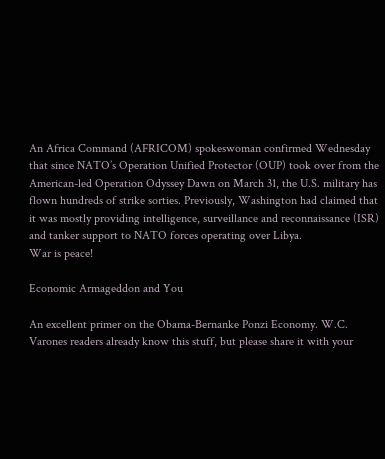An Africa Command (AFRICOM) spokeswoman confirmed Wednesday that since NATO’s Operation Unified Protector (OUP) took over from the American-led Operation Odyssey Dawn on March 31, the U.S. military has flown hundreds of strike sorties. Previously, Washington had claimed that it was mostly providing intelligence, surveillance and reconnaissance (ISR) and tanker support to NATO forces operating over Libya.
War is peace!

Economic Armageddon and You

An excellent primer on the Obama-Bernanke Ponzi Economy. W.C. Varones readers already know this stuff, but please share it with your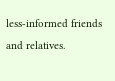less-informed friends and relatives.